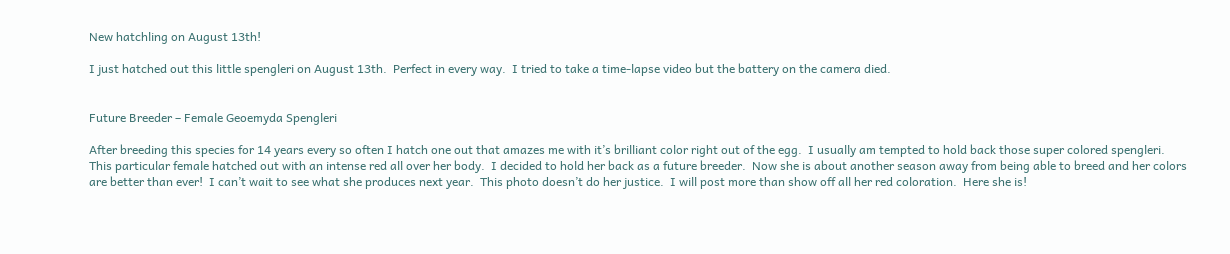New hatchling on August 13th!

I just hatched out this little spengleri on August 13th.  Perfect in every way.  I tried to take a time-lapse video but the battery on the camera died.


Future Breeder – Female Geoemyda Spengleri

After breeding this species for 14 years every so often I hatch one out that amazes me with it’s brilliant color right out of the egg.  I usually am tempted to hold back those super colored spengleri.  This particular female hatched out with an intense red all over her body.  I decided to hold her back as a future breeder.  Now she is about another season away from being able to breed and her colors are better than ever!  I can’t wait to see what she produces next year.  This photo doesn’t do her justice.  I will post more than show off all her red coloration.  Here she is!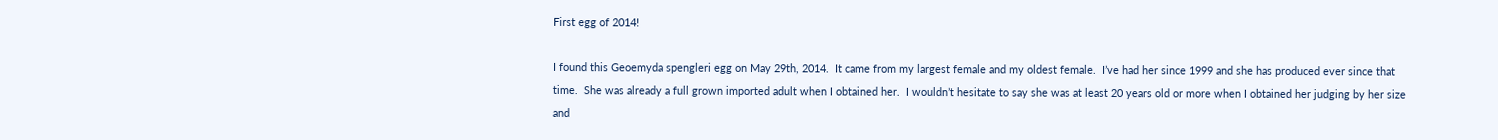First egg of 2014!

I found this Geoemyda spengleri egg on May 29th, 2014.  It came from my largest female and my oldest female.  I’ve had her since 1999 and she has produced ever since that time.  She was already a full grown imported adult when I obtained her.  I wouldn’t hesitate to say she was at least 20 years old or more when I obtained her judging by her size and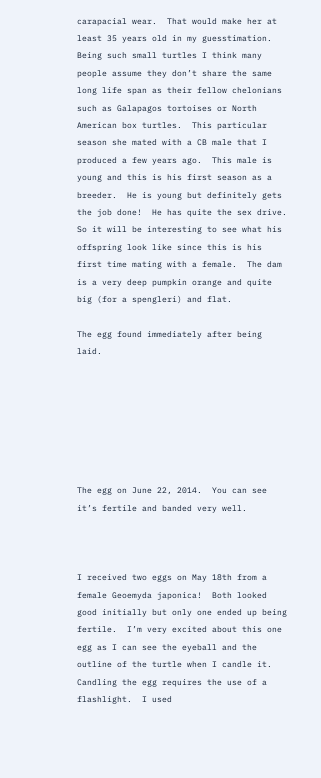carapacial wear.  That would make her at least 35 years old in my guesstimation.  Being such small turtles I think many people assume they don’t share the same long life span as their fellow chelonians such as Galapagos tortoises or North American box turtles.  This particular season she mated with a CB male that I produced a few years ago.  This male is young and this is his first season as a breeder.  He is young but definitely gets the job done!  He has quite the sex drive.  So it will be interesting to see what his offspring look like since this is his first time mating with a female.  The dam is a very deep pumpkin orange and quite big (for a spengleri) and flat.

The egg found immediately after being laid.







The egg on June 22, 2014.  You can see it’s fertile and banded very well.



I received two eggs on May 18th from a female Geoemyda japonica!  Both looked good initially but only one ended up being fertile.  I’m very excited about this one egg as I can see the eyeball and the outline of the turtle when I candle it.  Candling the egg requires the use of a flashlight.  I used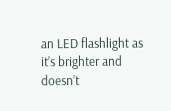an LED flashlight as it’s brighter and doesn’t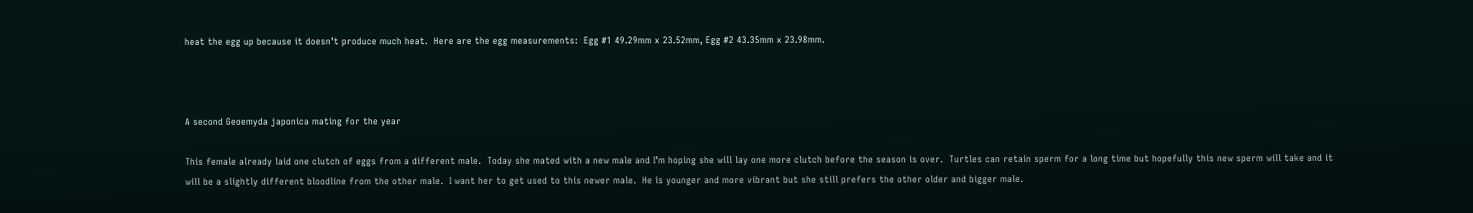heat the egg up because it doesn’t produce much heat.  Here are the egg measurements:  Egg #1 49.29mm x 23.52mm, Egg #2 43.35mm x 23.98mm.



A second Geoemyda japonica mating for the year

This female already laid one clutch of eggs from a different male.  Today she mated with a new male and I’m hoping she will lay one more clutch before the season is over.  Turtles can retain sperm for a long time but hopefully this new sperm will take and it will be a slightly different bloodline from the other male.  I want her to get used to this newer male.  He is younger and more vibrant but she still prefers the other older and bigger male.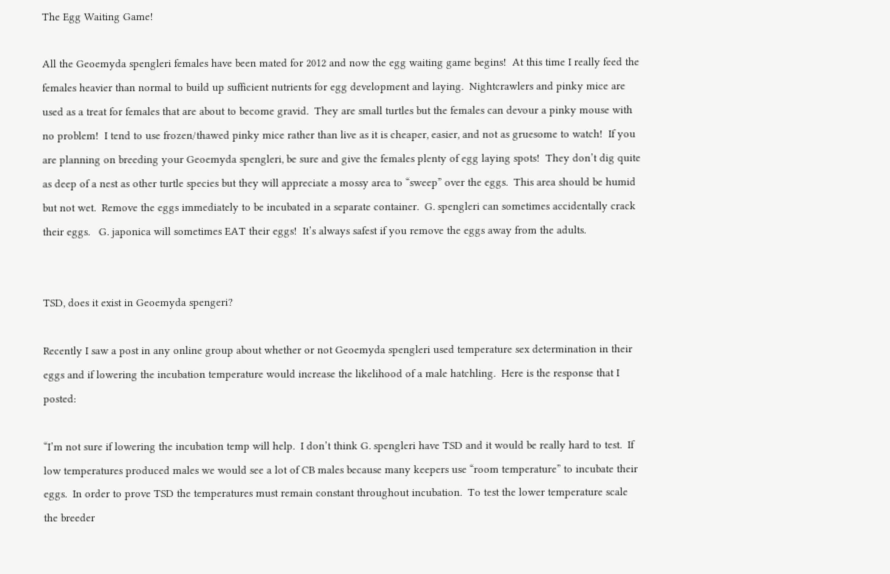The Egg Waiting Game!

All the Geoemyda spengleri females have been mated for 2012 and now the egg waiting game begins!  At this time I really feed the females heavier than normal to build up sufficient nutrients for egg development and laying.  Nightcrawlers and pinky mice are used as a treat for females that are about to become gravid.  They are small turtles but the females can devour a pinky mouse with no problem!  I tend to use frozen/thawed pinky mice rather than live as it is cheaper, easier, and not as gruesome to watch!  If you are planning on breeding your Geoemyda spengleri, be sure and give the females plenty of egg laying spots!  They don’t dig quite as deep of a nest as other turtle species but they will appreciate a mossy area to “sweep” over the eggs.  This area should be humid but not wet.  Remove the eggs immediately to be incubated in a separate container.  G. spengleri can sometimes accidentally crack their eggs.   G. japonica will sometimes EAT their eggs!  It’s always safest if you remove the eggs away from the adults.


TSD, does it exist in Geoemyda spengeri?

Recently I saw a post in any online group about whether or not Geoemyda spengleri used temperature sex determination in their eggs and if lowering the incubation temperature would increase the likelihood of a male hatchling.  Here is the response that I posted:

“I’m not sure if lowering the incubation temp will help.  I don’t think G. spengleri have TSD and it would be really hard to test.  If low temperatures produced males we would see a lot of CB males because many keepers use “room temperature” to incubate their eggs.  In order to prove TSD the temperatures must remain constant throughout incubation.  To test the lower temperature scale the breeder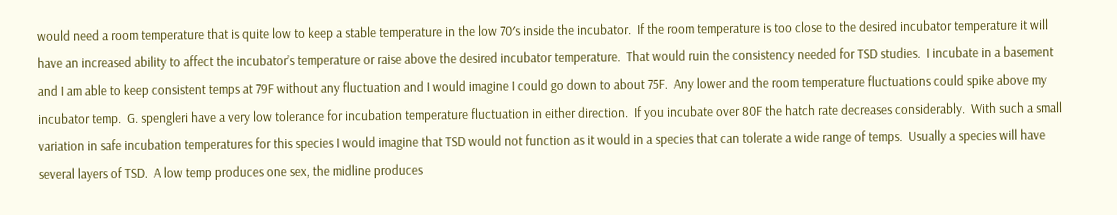would need a room temperature that is quite low to keep a stable temperature in the low 70′s inside the incubator.  If the room temperature is too close to the desired incubator temperature it will have an increased ability to affect the incubator’s temperature or raise above the desired incubator temperature.  That would ruin the consistency needed for TSD studies.  I incubate in a basement and I am able to keep consistent temps at 79F without any fluctuation and I would imagine I could go down to about 75F.  Any lower and the room temperature fluctuations could spike above my incubator temp.  G. spengleri have a very low tolerance for incubation temperature fluctuation in either direction.  If you incubate over 80F the hatch rate decreases considerably.  With such a small variation in safe incubation temperatures for this species I would imagine that TSD would not function as it would in a species that can tolerate a wide range of temps.  Usually a species will have several layers of TSD.  A low temp produces one sex, the midline produces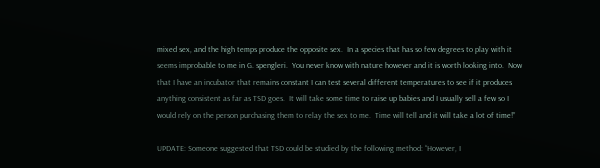mixed sex, and the high temps produce the opposite sex.  In a species that has so few degrees to play with it seems improbable to me in G. spengleri.  You never know with nature however and it is worth looking into.  Now that I have an incubator that remains constant I can test several different temperatures to see if it produces anything consistent as far as TSD goes.  It will take some time to raise up babies and I usually sell a few so I would rely on the person purchasing them to relay the sex to me.  Time will tell and it will take a lot of time!”

UPDATE: Someone suggested that TSD could be studied by the following method: “However, I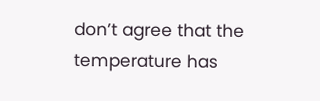don’t agree that the temperature has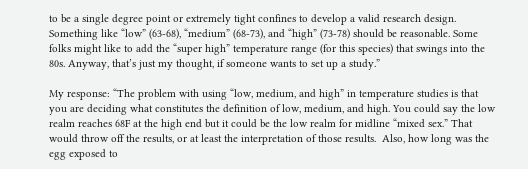to be a single degree point or extremely tight confines to develop a valid research design. Something like “low” (63-68), “medium” (68-73), and “high” (73-78) should be reasonable. Some folks might like to add the “super high” temperature range (for this species) that swings into the 80s. Anyway, that’s just my thought, if someone wants to set up a study.”

My response: “The problem with using “low, medium, and high” in temperature studies is that you are deciding what constitutes the definition of low, medium, and high. You could say the low realm reaches 68F at the high end but it could be the low realm for midline “mixed sex.” That would throw off the results, or at least the interpretation of those results.  Also, how long was the egg exposed to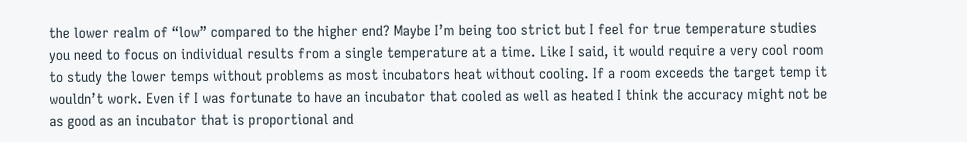the lower realm of “low” compared to the higher end? Maybe I’m being too strict but I feel for true temperature studies you need to focus on individual results from a single temperature at a time. Like I said, it would require a very cool room to study the lower temps without problems as most incubators heat without cooling. If a room exceeds the target temp it wouldn’t work. Even if I was fortunate to have an incubator that cooled as well as heated I think the accuracy might not be as good as an incubator that is proportional and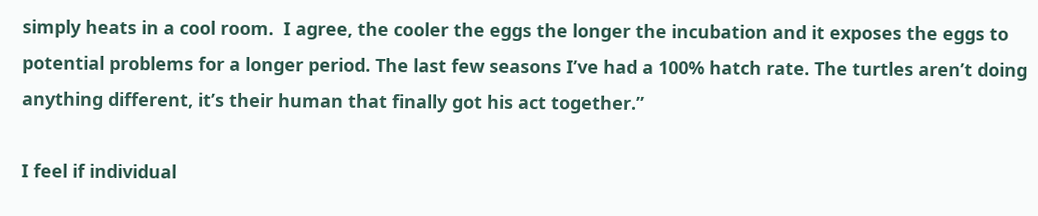simply heats in a cool room.  I agree, the cooler the eggs the longer the incubation and it exposes the eggs to potential problems for a longer period. The last few seasons I’ve had a 100% hatch rate. The turtles aren’t doing anything different, it’s their human that finally got his act together.”

I feel if individual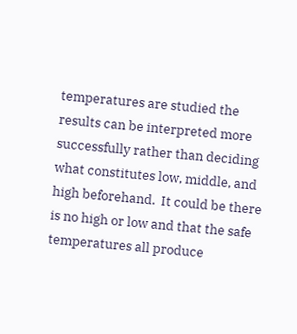temperatures are studied the results can be interpreted more successfully rather than deciding what constitutes low, middle, and high beforehand.  It could be there is no high or low and that the safe temperatures all produce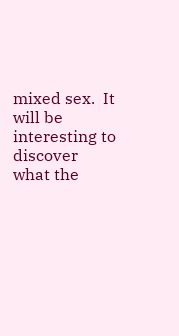mixed sex.  It will be interesting to discover what the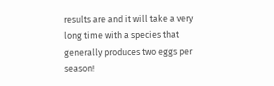results are and it will take a very long time with a species that generally produces two eggs per season!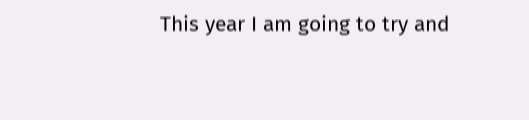This year I am going to try and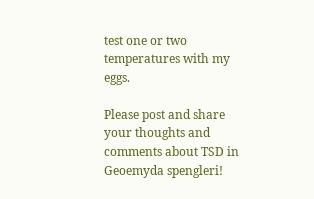test one or two temperatures with my eggs.

Please post and share your thoughts and comments about TSD in Geoemyda spengleri!